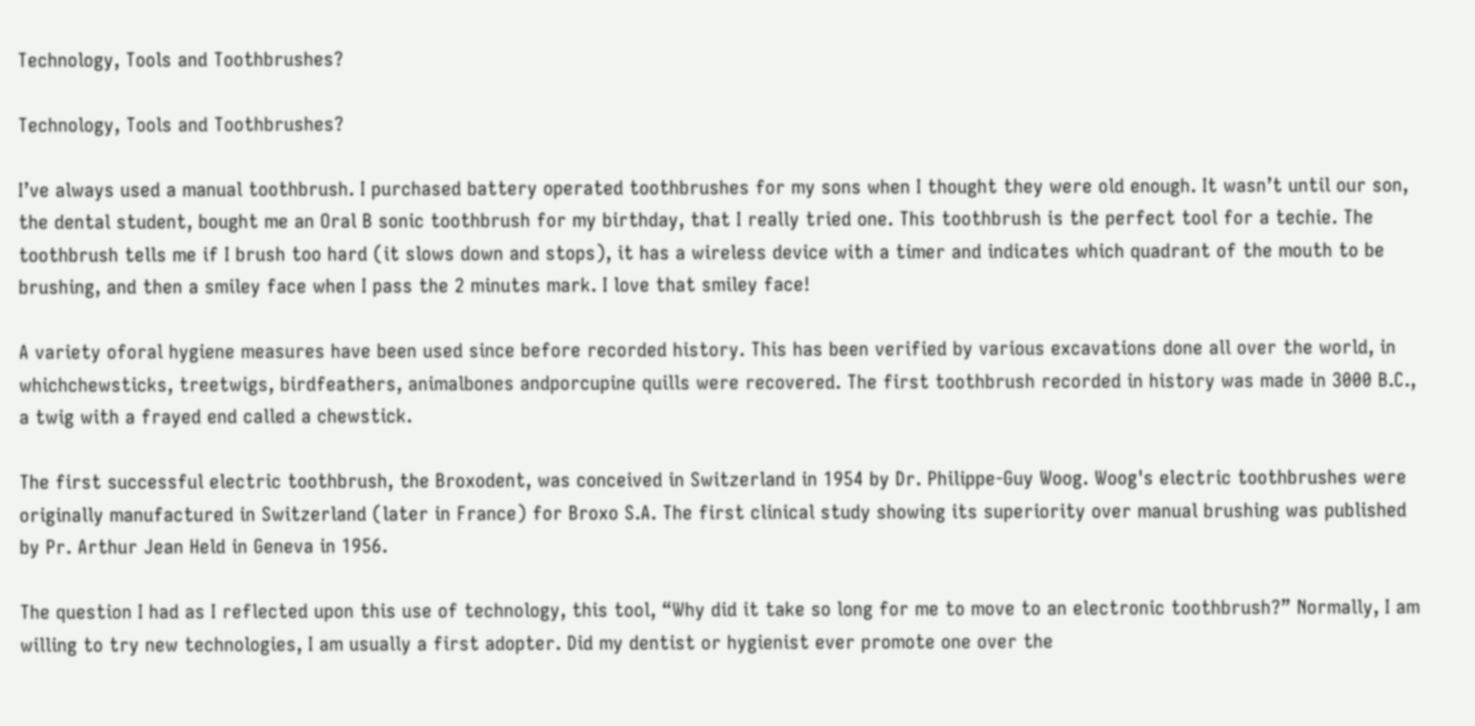Technology, Tools and Toothbrushes?

Technology, Tools and Toothbrushes?

I’ve always used a manual toothbrush. I purchased battery operated toothbrushes for my sons when I thought they were old enough. It wasn’t until our son, the dental student, bought me an Oral B sonic toothbrush for my birthday, that I really tried one. This toothbrush is the perfect tool for a techie. The toothbrush tells me if I brush too hard (it slows down and stops), it has a wireless device with a timer and indicates which quadrant of the mouth to be brushing, and then a smiley face when I pass the 2 minutes mark. I love that smiley face!

A variety oforal hygiene measures have been used since before recorded history. This has been verified by various excavations done all over the world, in whichchewsticks, treetwigs, birdfeathers, animalbones andporcupine quills were recovered. The first toothbrush recorded in history was made in 3000 B.C., a twig with a frayed end called a chewstick.

The first successful electric toothbrush, the Broxodent, was conceived in Switzerland in 1954 by Dr. Philippe-Guy Woog. Woog's electric toothbrushes were originally manufactured in Switzerland (later in France) for Broxo S.A. The first clinical study showing its superiority over manual brushing was published by Pr. Arthur Jean Held in Geneva in 1956.

The question I had as I reflected upon this use of technology, this tool, “Why did it take so long for me to move to an electronic toothbrush?” Normally, I am willing to try new technologies, I am usually a first adopter. Did my dentist or hygienist ever promote one over the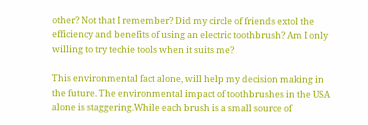other? Not that I remember? Did my circle of friends extol the efficiency and benefits of using an electric toothbrush? Am I only willing to try techie tools when it suits me?

This environmental fact alone, will help my decision making in the future. The environmental impact of toothbrushes in the USA alone is staggering.While each brush is a small source of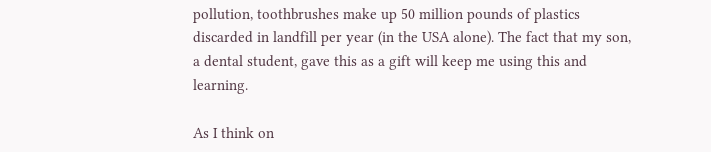pollution, toothbrushes make up 50 million pounds of plastics discarded in landfill per year (in the USA alone). The fact that my son, a dental student, gave this as a gift will keep me using this and learning.

As I think on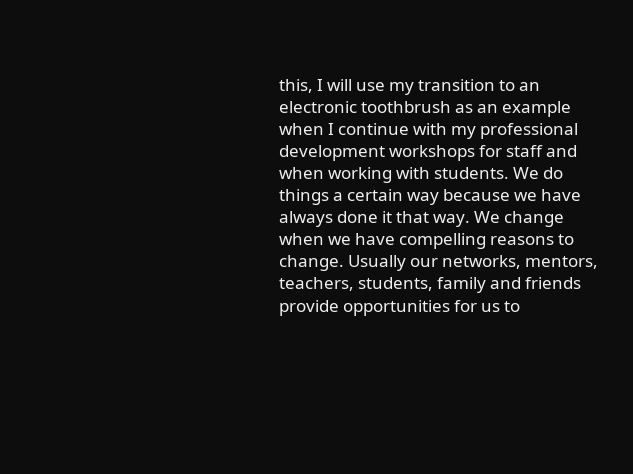this, I will use my transition to an electronic toothbrush as an example when I continue with my professional development workshops for staff and when working with students. We do things a certain way because we have always done it that way. We change when we have compelling reasons to change. Usually our networks, mentors, teachers, students, family and friends provide opportunities for us to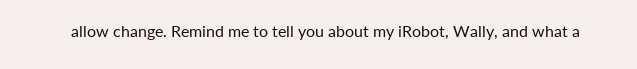allow change. Remind me to tell you about my iRobot, Wally, and what a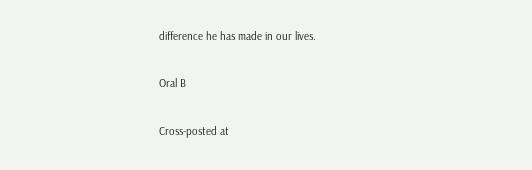difference he has made in our lives.

Oral B

Cross-posted at